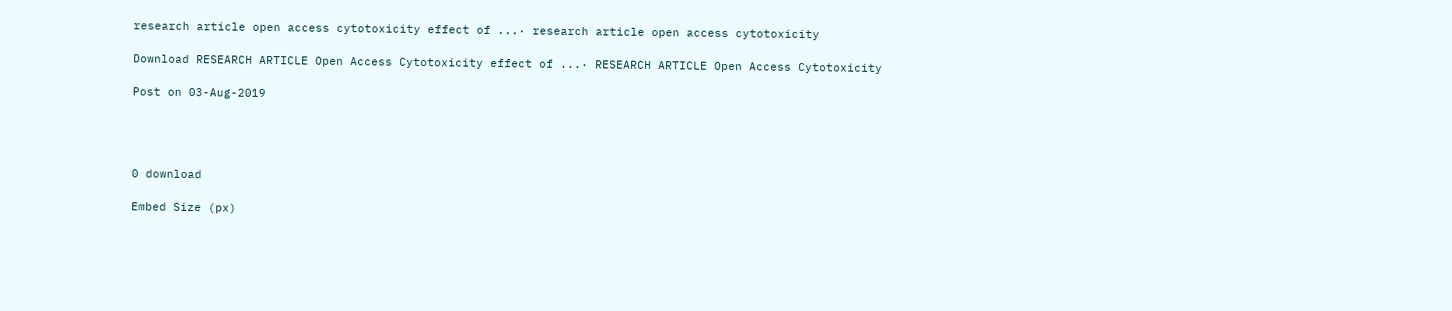research article open access cytotoxicity effect of ...· research article open access cytotoxicity

Download RESEARCH ARTICLE Open Access Cytotoxicity effect of ...· RESEARCH ARTICLE Open Access Cytotoxicity

Post on 03-Aug-2019




0 download

Embed Size (px)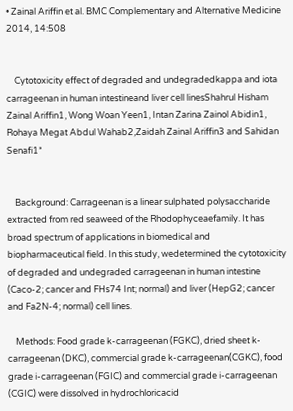• Zainal Ariffin et al. BMC Complementary and Alternative Medicine 2014, 14:508


    Cytotoxicity effect of degraded and undegradedkappa and iota carrageenan in human intestineand liver cell linesShahrul Hisham Zainal Ariffin1, Wong Woan Yeen1, Intan Zarina Zainol Abidin1, Rohaya Megat Abdul Wahab2,Zaidah Zainal Ariffin3 and Sahidan Senafi1*


    Background: Carrageenan is a linear sulphated polysaccharide extracted from red seaweed of the Rhodophyceaefamily. It has broad spectrum of applications in biomedical and biopharmaceutical field. In this study, wedetermined the cytotoxicity of degraded and undegraded carrageenan in human intestine (Caco-2; cancer and FHs74 Int; normal) and liver (HepG2; cancer and Fa2N-4; normal) cell lines.

    Methods: Food grade k-carrageenan (FGKC), dried sheet k-carrageenan (DKC), commercial grade k-carrageenan(CGKC), food grade i-carrageenan (FGIC) and commercial grade i-carrageenan (CGIC) were dissolved in hydrochloricacid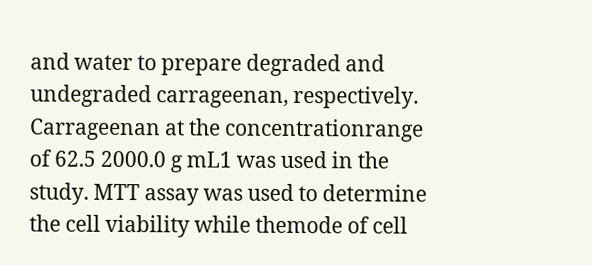and water to prepare degraded and undegraded carrageenan, respectively. Carrageenan at the concentrationrange of 62.5 2000.0 g mL1 was used in the study. MTT assay was used to determine the cell viability while themode of cell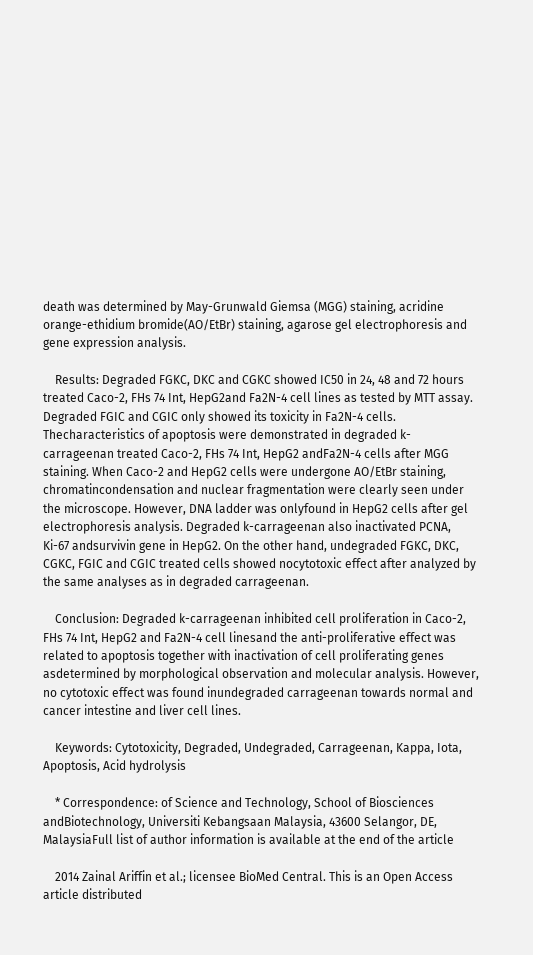death was determined by May-Grunwald Giemsa (MGG) staining, acridine orange-ethidium bromide(AO/EtBr) staining, agarose gel electrophoresis and gene expression analysis.

    Results: Degraded FGKC, DKC and CGKC showed IC50 in 24, 48 and 72 hours treated Caco-2, FHs 74 Int, HepG2and Fa2N-4 cell lines as tested by MTT assay. Degraded FGIC and CGIC only showed its toxicity in Fa2N-4 cells. Thecharacteristics of apoptosis were demonstrated in degraded k-carrageenan treated Caco-2, FHs 74 Int, HepG2 andFa2N-4 cells after MGG staining. When Caco-2 and HepG2 cells were undergone AO/EtBr staining, chromatincondensation and nuclear fragmentation were clearly seen under the microscope. However, DNA ladder was onlyfound in HepG2 cells after gel electrophoresis analysis. Degraded k-carrageenan also inactivated PCNA, Ki-67 andsurvivin gene in HepG2. On the other hand, undegraded FGKC, DKC, CGKC, FGIC and CGIC treated cells showed nocytotoxic effect after analyzed by the same analyses as in degraded carrageenan.

    Conclusion: Degraded k-carrageenan inhibited cell proliferation in Caco-2, FHs 74 Int, HepG2 and Fa2N-4 cell linesand the anti-proliferative effect was related to apoptosis together with inactivation of cell proliferating genes asdetermined by morphological observation and molecular analysis. However, no cytotoxic effect was found inundegraded carrageenan towards normal and cancer intestine and liver cell lines.

    Keywords: Cytotoxicity, Degraded, Undegraded, Carrageenan, Kappa, Iota, Apoptosis, Acid hydrolysis

    * Correspondence: of Science and Technology, School of Biosciences andBiotechnology, Universiti Kebangsaan Malaysia, 43600 Selangor, DE, MalaysiaFull list of author information is available at the end of the article

    2014 Zainal Ariffin et al.; licensee BioMed Central. This is an Open Access article distributed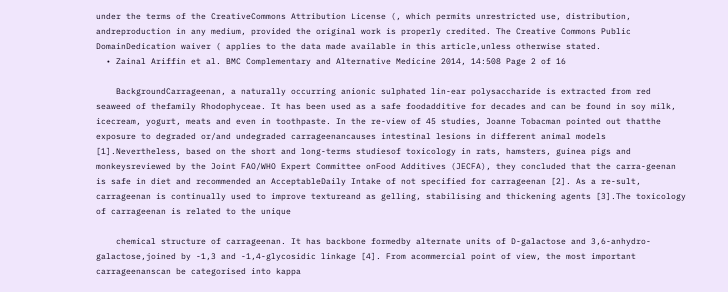under the terms of the CreativeCommons Attribution License (, which permits unrestricted use, distribution, andreproduction in any medium, provided the original work is properly credited. The Creative Commons Public DomainDedication waiver ( applies to the data made available in this article,unless otherwise stated.
  • Zainal Ariffin et al. BMC Complementary and Alternative Medicine 2014, 14:508 Page 2 of 16

    BackgroundCarrageenan, a naturally occurring anionic sulphated lin-ear polysaccharide is extracted from red seaweed of thefamily Rhodophyceae. It has been used as a safe foodadditive for decades and can be found in soy milk, icecream, yogurt, meats and even in toothpaste. In the re-view of 45 studies, Joanne Tobacman pointed out thatthe exposure to degraded or/and undegraded carrageenancauses intestinal lesions in different animal models [1].Nevertheless, based on the short and long-terms studiesof toxicology in rats, hamsters, guinea pigs and monkeysreviewed by the Joint FAO/WHO Expert Committee onFood Additives (JECFA), they concluded that the carra-geenan is safe in diet and recommended an AcceptableDaily Intake of not specified for carrageenan [2]. As a re-sult, carrageenan is continually used to improve textureand as gelling, stabilising and thickening agents [3].The toxicology of carrageenan is related to the unique

    chemical structure of carrageenan. It has backbone formedby alternate units of D-galactose and 3,6-anhydro-galactose,joined by -1,3 and -1,4-glycosidic linkage [4]. From acommercial point of view, the most important carrageenanscan be categorised into kappa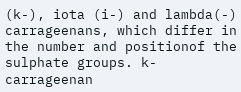(k-), iota (i-) and lambda(-) carrageenans, which differ in the number and positionof the sulphate groups. k-carrageenan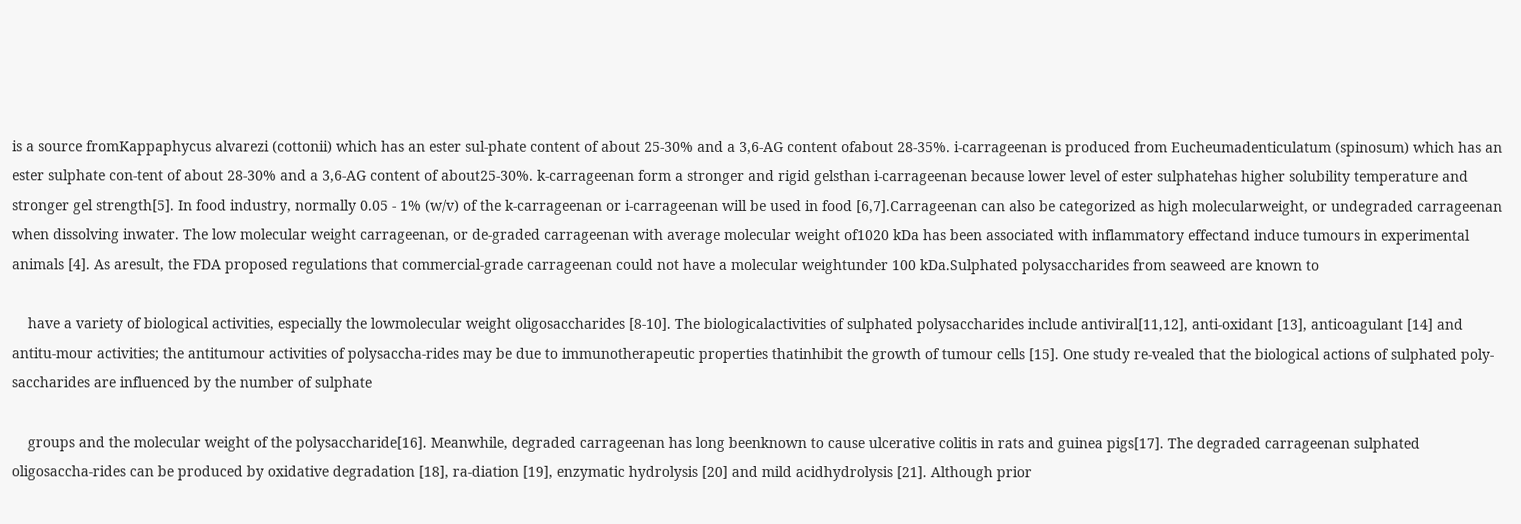is a source fromKappaphycus alvarezi (cottonii) which has an ester sul-phate content of about 25-30% and a 3,6-AG content ofabout 28-35%. i-carrageenan is produced from Eucheumadenticulatum (spinosum) which has an ester sulphate con-tent of about 28-30% and a 3,6-AG content of about25-30%. k-carrageenan form a stronger and rigid gelsthan i-carrageenan because lower level of ester sulphatehas higher solubility temperature and stronger gel strength[5]. In food industry, normally 0.05 - 1% (w/v) of the k-carrageenan or i-carrageenan will be used in food [6,7].Carrageenan can also be categorized as high molecularweight, or undegraded carrageenan when dissolving inwater. The low molecular weight carrageenan, or de-graded carrageenan with average molecular weight of1020 kDa has been associated with inflammatory effectand induce tumours in experimental animals [4]. As aresult, the FDA proposed regulations that commercial-grade carrageenan could not have a molecular weightunder 100 kDa.Sulphated polysaccharides from seaweed are known to

    have a variety of biological activities, especially the lowmolecular weight oligosaccharides [8-10]. The biologicalactivities of sulphated polysaccharides include antiviral[11,12], anti-oxidant [13], anticoagulant [14] and antitu-mour activities; the antitumour activities of polysaccha-rides may be due to immunotherapeutic properties thatinhibit the growth of tumour cells [15]. One study re-vealed that the biological actions of sulphated poly-saccharides are influenced by the number of sulphate

    groups and the molecular weight of the polysaccharide[16]. Meanwhile, degraded carrageenan has long beenknown to cause ulcerative colitis in rats and guinea pigs[17]. The degraded carrageenan sulphated oligosaccha-rides can be produced by oxidative degradation [18], ra-diation [19], enzymatic hydrolysis [20] and mild acidhydrolysis [21]. Although prior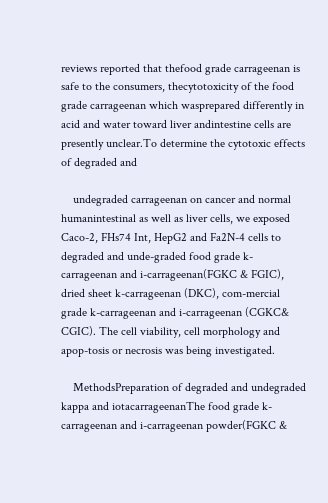reviews reported that thefood grade carrageenan is safe to the consumers, thecytotoxicity of the food grade carrageenan which wasprepared differently in acid and water toward liver andintestine cells are presently unclear.To determine the cytotoxic effects of degraded and

    undegraded carrageenan on cancer and normal humanintestinal as well as liver cells, we exposed Caco-2, FHs74 Int, HepG2 and Fa2N-4 cells to degraded and unde-graded food grade k-carrageenan and i-carrageenan(FGKC & FGIC), dried sheet k-carrageenan (DKC), com-mercial grade k-carrageenan and i-carrageenan (CGKC& CGIC). The cell viability, cell morphology and apop-tosis or necrosis was being investigated.

    MethodsPreparation of degraded and undegraded kappa and iotacarrageenanThe food grade k-carrageenan and i-carrageenan powder(FGKC &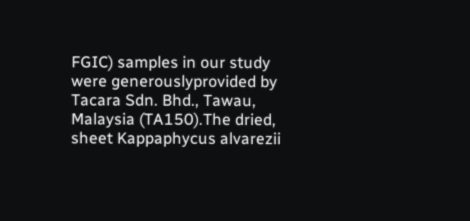FGIC) samples in our study were generouslyprovided by Tacara Sdn. Bhd., Tawau, Malaysia (TA150).The dried, sheet Kappaphycus alvarezii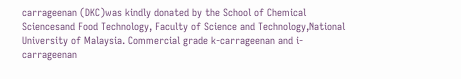carrageenan (DKC)was kindly donated by the School of Chemical Sciencesand Food Technology, Faculty of Science and Technology,National University of Malaysia. Commercial grade k-carrageenan and i-carrageenan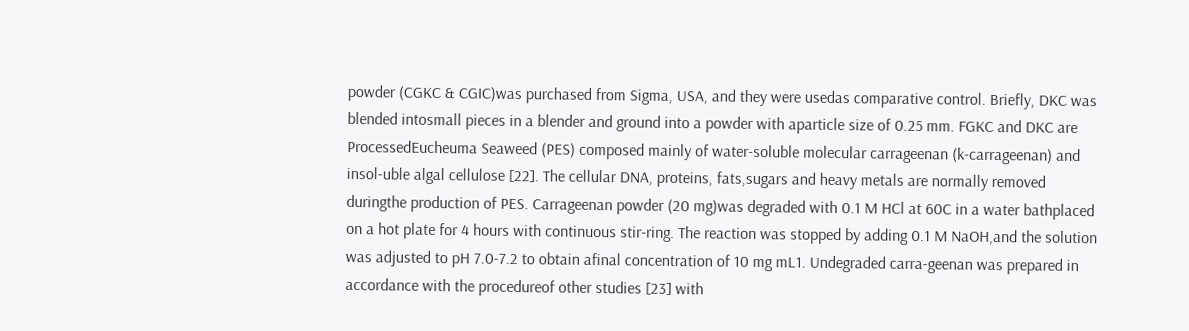powder (CGKC & CGIC)was purchased from Sigma, USA, and they were usedas comparative control. Briefly, DKC was blended intosmall pieces in a blender and ground into a powder with aparticle size of 0.25 mm. FGKC and DKC are ProcessedEucheuma Seaweed (PES) composed mainly of water-soluble molecular carrageenan (k-carrageenan) and insol-uble algal cellulose [22]. The cellular DNA, proteins, fats,sugars and heavy metals are normally removed duringthe production of PES. Carrageenan powder (20 mg)was degraded with 0.1 M HCl at 60C in a water bathplaced on a hot plate for 4 hours with continuous stir-ring. The reaction was stopped by adding 0.1 M NaOH,and the solution was adjusted to pH 7.0-7.2 to obtain afinal concentration of 10 mg mL1. Undegraded carra-geenan was prepared in accordance with the procedureof other studies [23] with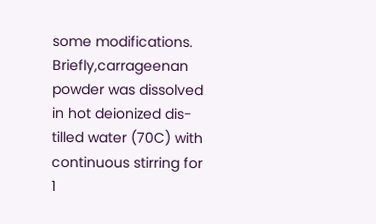some modifications. Briefly,carrageenan powder was dissolved in hot deionized dis-tilled water (70C) with continuous stirring for 1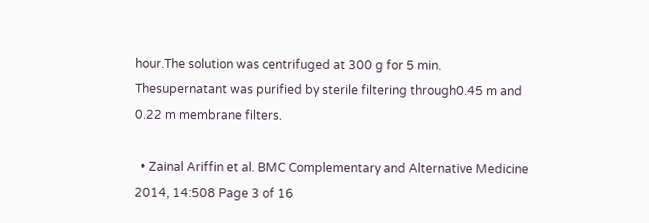hour.The solution was centrifuged at 300 g for 5 min. Thesupernatant was purified by sterile filtering through0.45 m and 0.22 m membrane filters.

  • Zainal Ariffin et al. BMC Complementary and Alternative Medicine 2014, 14:508 Page 3 of 16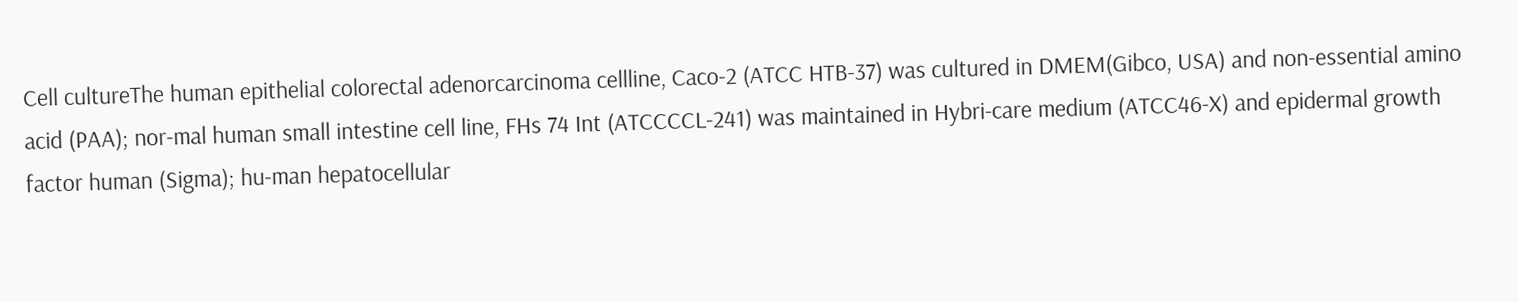Cell cultureThe human epithelial colorectal adenorcarcinoma cellline, Caco-2 (ATCC HTB-37) was cultured in DMEM(Gibco, USA) and non-essential amino acid (PAA); nor-mal human small intestine cell line, FHs 74 Int (ATCCCCL-241) was maintained in Hybri-care medium (ATCC46-X) and epidermal growth factor human (Sigma); hu-man hepatocellular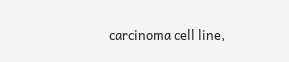carcinoma cell line,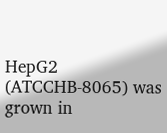HepG2 (ATCCHB-8065) was grown in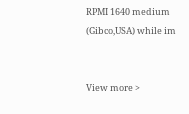RPMI 1640 medium (Gibco,USA) while im


View more >